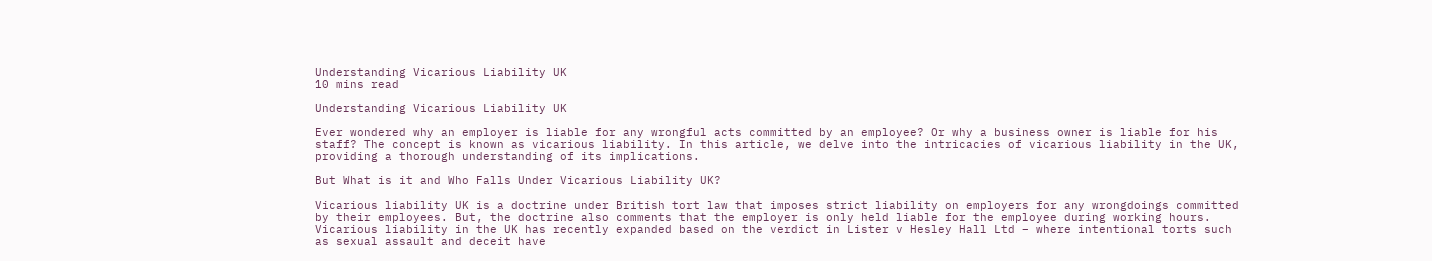Understanding Vicarious Liability UK
10 mins read

Understanding Vicarious Liability UK

Ever wondered why an employer is liable for any wrongful acts committed by an employee? Or why a business owner is liable for his staff? The concept is known as vicarious liability. In this article, we delve into the intricacies of vicarious liability in the UK, providing a thorough understanding of its implications.

But What is it and Who Falls Under Vicarious Liability UK?

Vicarious liability UK is a doctrine under British tort law that imposes strict liability on employers for any wrongdoings committed by their employees. But, the doctrine also comments that the employer is only held liable for the employee during working hours. Vicarious liability in the UK has recently expanded based on the verdict in Lister v Hesley Hall Ltd – where intentional torts such as sexual assault and deceit have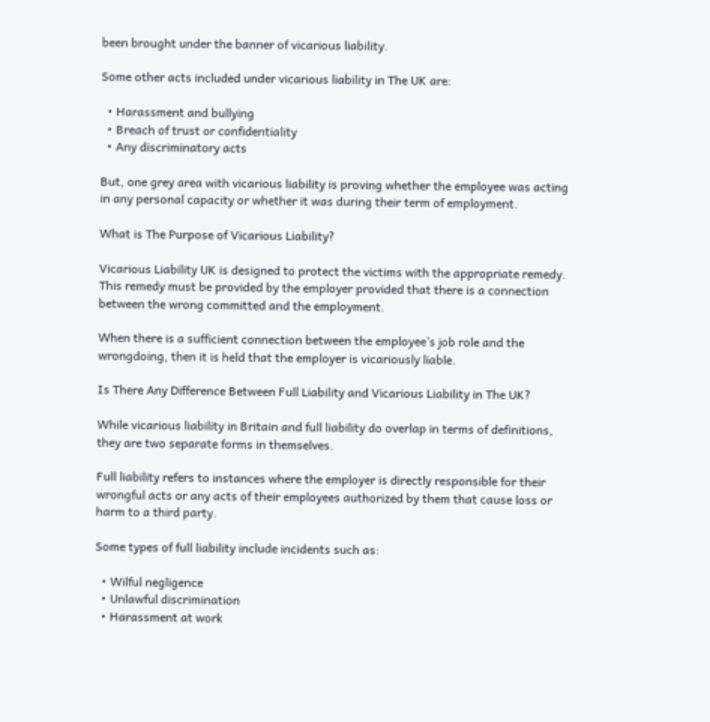been brought under the banner of vicarious liability.

Some other acts included under vicarious liability in The UK are:

  • Harassment and bullying
  • Breach of trust or confidentiality
  • Any discriminatory acts

But, one grey area with vicarious liability is proving whether the employee was acting in any personal capacity or whether it was during their term of employment.

What is The Purpose of Vicarious Liability?

Vicarious Liability UK is designed to protect the victims with the appropriate remedy. This remedy must be provided by the employer provided that there is a connection between the wrong committed and the employment.

When there is a sufficient connection between the employee’s job role and the wrongdoing, then it is held that the employer is vicariously liable.

Is There Any Difference Between Full Liability and Vicarious Liability in The UK?

While vicarious liability in Britain and full liability do overlap in terms of definitions, they are two separate forms in themselves.

Full liability refers to instances where the employer is directly responsible for their wrongful acts or any acts of their employees authorized by them that cause loss or harm to a third party.

Some types of full liability include incidents such as:

  • Wilful negligence
  • Unlawful discrimination
  • Harassment at work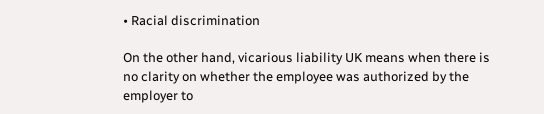• Racial discrimination

On the other hand, vicarious liability UK means when there is no clarity on whether the employee was authorized by the employer to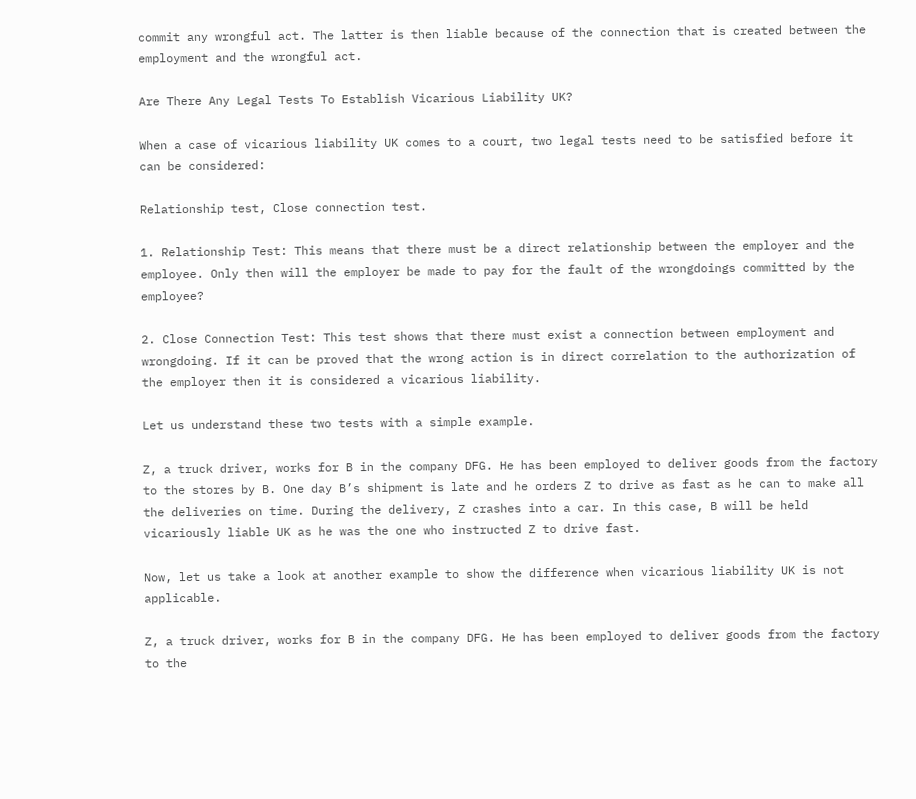commit any wrongful act. The latter is then liable because of the connection that is created between the employment and the wrongful act.

Are There Any Legal Tests To Establish Vicarious Liability UK?

When a case of vicarious liability UK comes to a court, two legal tests need to be satisfied before it can be considered:

Relationship test, Close connection test.

1. Relationship Test: This means that there must be a direct relationship between the employer and the employee. Only then will the employer be made to pay for the fault of the wrongdoings committed by the employee?

2. Close Connection Test: This test shows that there must exist a connection between employment and wrongdoing. If it can be proved that the wrong action is in direct correlation to the authorization of the employer then it is considered a vicarious liability.

Let us understand these two tests with a simple example.

Z, a truck driver, works for B in the company DFG. He has been employed to deliver goods from the factory to the stores by B. One day B’s shipment is late and he orders Z to drive as fast as he can to make all the deliveries on time. During the delivery, Z crashes into a car. In this case, B will be held vicariously liable UK as he was the one who instructed Z to drive fast.

Now, let us take a look at another example to show the difference when vicarious liability UK is not applicable.

Z, a truck driver, works for B in the company DFG. He has been employed to deliver goods from the factory to the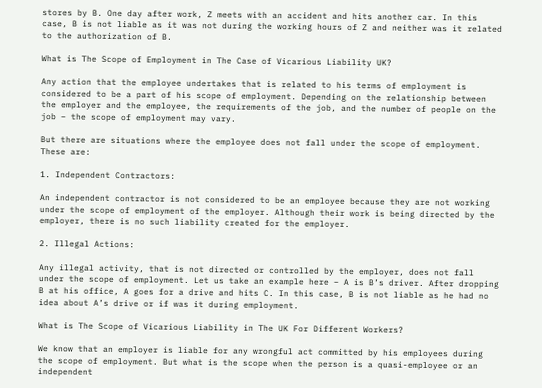stores by B. One day after work, Z meets with an accident and hits another car. In this case, B is not liable as it was not during the working hours of Z and neither was it related to the authorization of B.

What is The Scope of Employment in The Case of Vicarious Liability UK?

Any action that the employee undertakes that is related to his terms of employment is considered to be a part of his scope of employment. Depending on the relationship between the employer and the employee, the requirements of the job, and the number of people on the job – the scope of employment may vary.

But there are situations where the employee does not fall under the scope of employment. These are:

1. Independent Contractors:

An independent contractor is not considered to be an employee because they are not working under the scope of employment of the employer. Although their work is being directed by the employer, there is no such liability created for the employer.

2. Illegal Actions:

Any illegal activity, that is not directed or controlled by the employer, does not fall under the scope of employment. Let us take an example here – A is B’s driver. After dropping B at his office, A goes for a drive and hits C. In this case, B is not liable as he had no idea about A’s drive or if was it during employment.

What is The Scope of Vicarious Liability in The UK For Different Workers?

We know that an employer is liable for any wrongful act committed by his employees during the scope of employment. But what is the scope when the person is a quasi-employee or an independent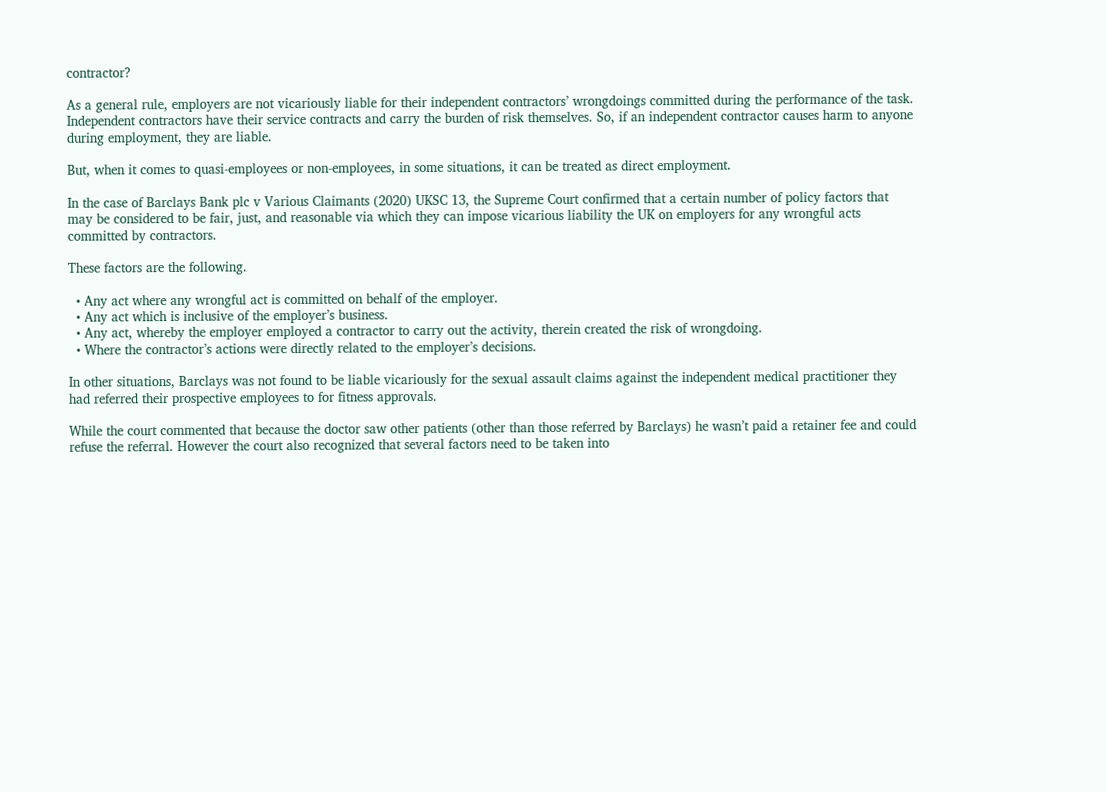contractor?

As a general rule, employers are not vicariously liable for their independent contractors’ wrongdoings committed during the performance of the task. Independent contractors have their service contracts and carry the burden of risk themselves. So, if an independent contractor causes harm to anyone during employment, they are liable.

But, when it comes to quasi-employees or non-employees, in some situations, it can be treated as direct employment.

In the case of Barclays Bank plc v Various Claimants (2020) UKSC 13, the Supreme Court confirmed that a certain number of policy factors that may be considered to be fair, just, and reasonable via which they can impose vicarious liability the UK on employers for any wrongful acts committed by contractors.

These factors are the following.

  • Any act where any wrongful act is committed on behalf of the employer.
  • Any act which is inclusive of the employer’s business.
  • Any act, whereby the employer employed a contractor to carry out the activity, therein created the risk of wrongdoing.
  • Where the contractor’s actions were directly related to the employer’s decisions.

In other situations, Barclays was not found to be liable vicariously for the sexual assault claims against the independent medical practitioner they had referred their prospective employees to for fitness approvals.

While the court commented that because the doctor saw other patients (other than those referred by Barclays) he wasn’t paid a retainer fee and could refuse the referral. However the court also recognized that several factors need to be taken into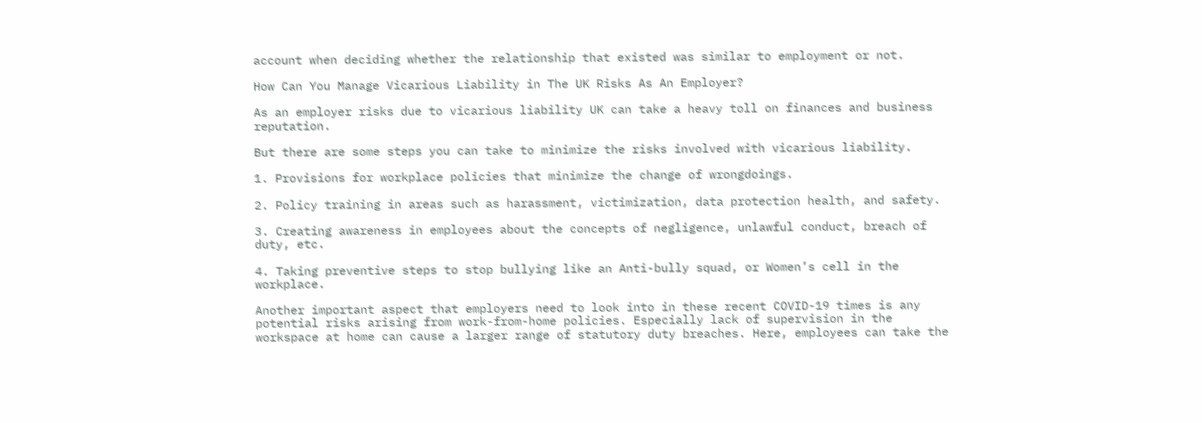account when deciding whether the relationship that existed was similar to employment or not.

How Can You Manage Vicarious Liability in The UK Risks As An Employer?

As an employer risks due to vicarious liability UK can take a heavy toll on finances and business reputation.

But there are some steps you can take to minimize the risks involved with vicarious liability.

1. Provisions for workplace policies that minimize the change of wrongdoings.

2. Policy training in areas such as harassment, victimization, data protection health, and safety.

3. Creating awareness in employees about the concepts of negligence, unlawful conduct, breach of duty, etc.

4. Taking preventive steps to stop bullying like an Anti-bully squad, or Women’s cell in the workplace.

Another important aspect that employers need to look into in these recent COVID-19 times is any potential risks arising from work-from-home policies. Especially lack of supervision in the workspace at home can cause a larger range of statutory duty breaches. Here, employees can take the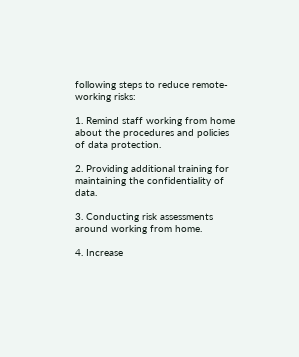following steps to reduce remote-working risks:

1. Remind staff working from home about the procedures and policies of data protection.

2. Providing additional training for maintaining the confidentiality of data.

3. Conducting risk assessments around working from home.

4. Increase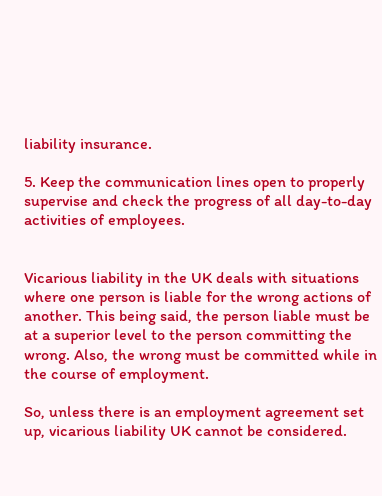liability insurance.

5. Keep the communication lines open to properly supervise and check the progress of all day-to-day activities of employees.


Vicarious liability in the UK deals with situations where one person is liable for the wrong actions of another. This being said, the person liable must be at a superior level to the person committing the wrong. Also, the wrong must be committed while in the course of employment.

So, unless there is an employment agreement set up, vicarious liability UK cannot be considered.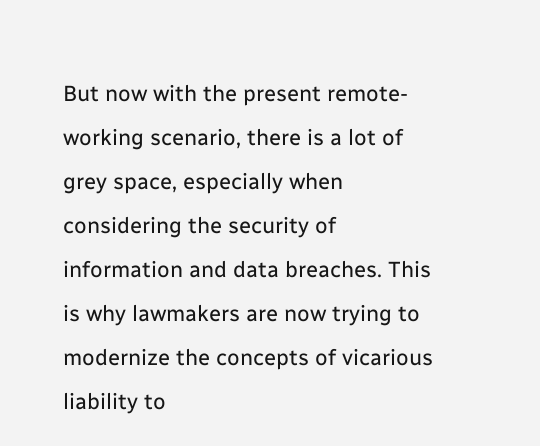But now with the present remote-working scenario, there is a lot of grey space, especially when considering the security of information and data breaches. This is why lawmakers are now trying to modernize the concepts of vicarious liability to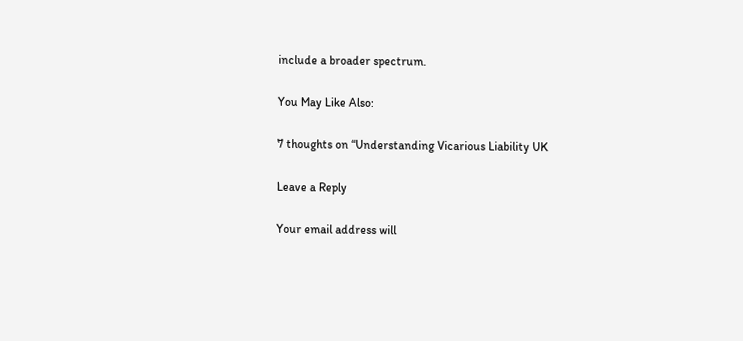include a broader spectrum.

You May Like Also:

7 thoughts on “Understanding Vicarious Liability UK

Leave a Reply

Your email address will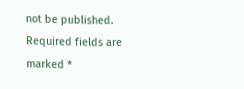not be published. Required fields are marked *